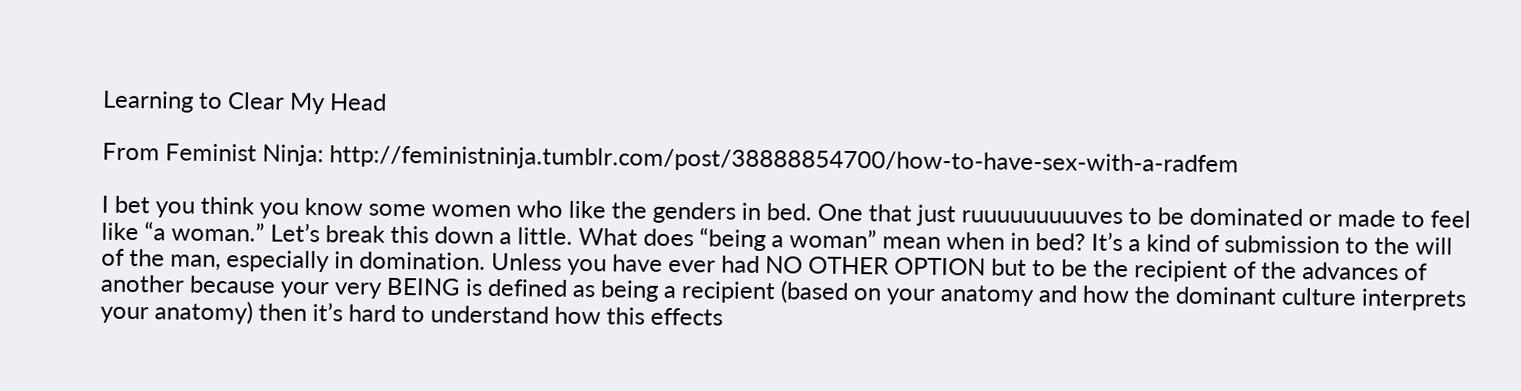Learning to Clear My Head

From Feminist Ninja: http://feministninja.tumblr.com/post/38888854700/how-to-have-sex-with-a-radfem

I bet you think you know some women who like the genders in bed. One that just ruuuuuuuuuves to be dominated or made to feel like “a woman.” Let’s break this down a little. What does “being a woman” mean when in bed? It’s a kind of submission to the will of the man, especially in domination. Unless you have ever had NO OTHER OPTION but to be the recipient of the advances of another because your very BEING is defined as being a recipient (based on your anatomy and how the dominant culture interprets your anatomy) then it’s hard to understand how this effects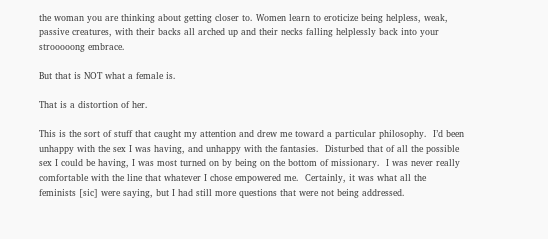the woman you are thinking about getting closer to. Women learn to eroticize being helpless, weak, passive creatures, with their backs all arched up and their necks falling helplessly back into your strooooong embrace.

But that is NOT what a female is.

That is a distortion of her.

This is the sort of stuff that caught my attention and drew me toward a particular philosophy.  I’d been unhappy with the sex I was having, and unhappy with the fantasies.  Disturbed that of all the possible sex I could be having, I was most turned on by being on the bottom of missionary.  I was never really comfortable with the line that whatever I chose empowered me.  Certainly, it was what all the feminists [sic] were saying, but I had still more questions that were not being addressed.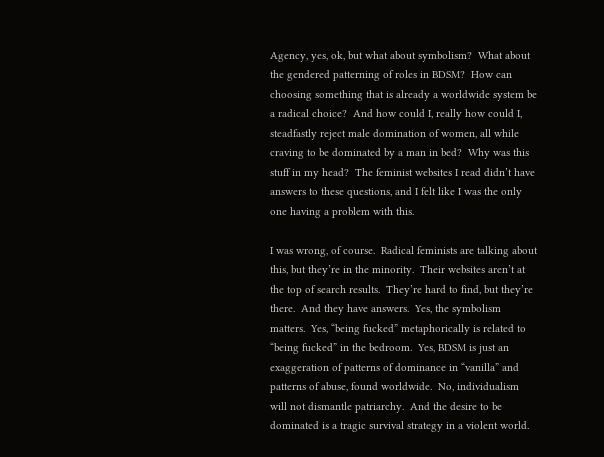Agency, yes, ok, but what about symbolism?  What about the gendered patterning of roles in BDSM?  How can choosing something that is already a worldwide system be a radical choice?  And how could I, really how could I, steadfastly reject male domination of women, all while craving to be dominated by a man in bed?  Why was this stuff in my head?  The feminist websites I read didn’t have answers to these questions, and I felt like I was the only one having a problem with this.

I was wrong, of course.  Radical feminists are talking about this, but they’re in the minority.  Their websites aren’t at the top of search results.  They’re hard to find, but they’re there.  And they have answers.  Yes, the symbolism matters.  Yes, “being fucked” metaphorically is related to “being fucked” in the bedroom.  Yes, BDSM is just an exaggeration of patterns of dominance in “vanilla” and patterns of abuse, found worldwide.  No, individualism will not dismantle patriarchy.  And the desire to be dominated is a tragic survival strategy in a violent world.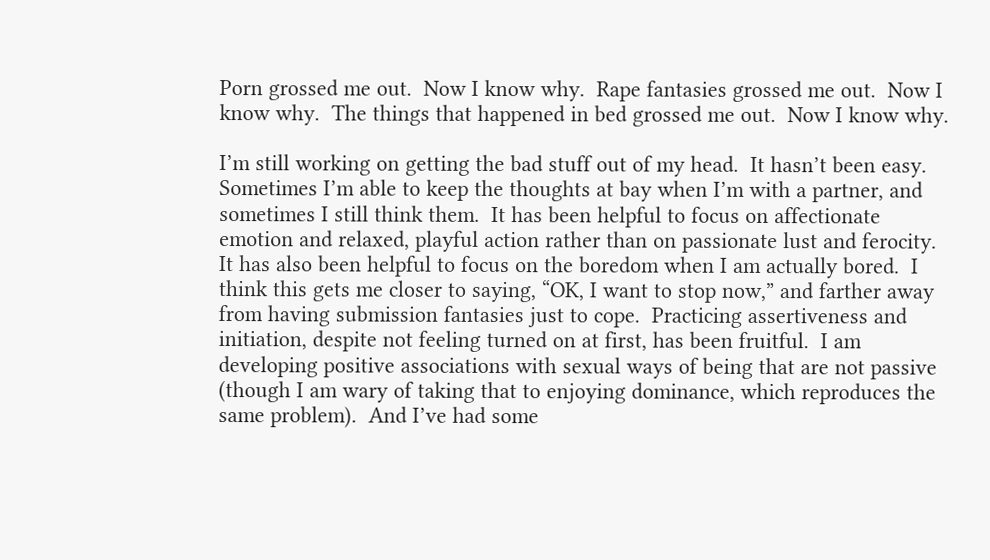Porn grossed me out.  Now I know why.  Rape fantasies grossed me out.  Now I know why.  The things that happened in bed grossed me out.  Now I know why.

I’m still working on getting the bad stuff out of my head.  It hasn’t been easy.  Sometimes I’m able to keep the thoughts at bay when I’m with a partner, and sometimes I still think them.  It has been helpful to focus on affectionate emotion and relaxed, playful action rather than on passionate lust and ferocity.  It has also been helpful to focus on the boredom when I am actually bored.  I think this gets me closer to saying, “OK, I want to stop now,” and farther away from having submission fantasies just to cope.  Practicing assertiveness and initiation, despite not feeling turned on at first, has been fruitful.  I am developing positive associations with sexual ways of being that are not passive (though I am wary of taking that to enjoying dominance, which reproduces the same problem).  And I’ve had some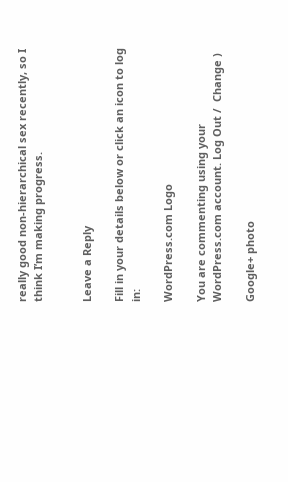really good non-hierarchical sex recently, so I think I’m making progress.


Leave a Reply

Fill in your details below or click an icon to log in:

WordPress.com Logo

You are commenting using your WordPress.com account. Log Out /  Change )

Google+ photo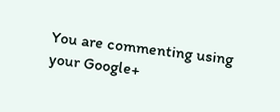You are commenting using your Google+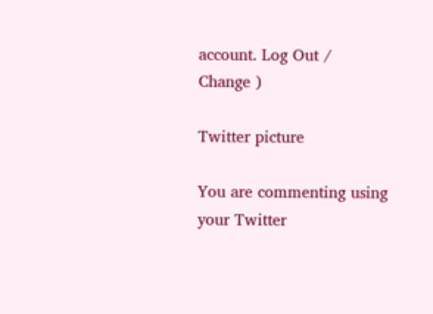account. Log Out /  Change )

Twitter picture

You are commenting using your Twitter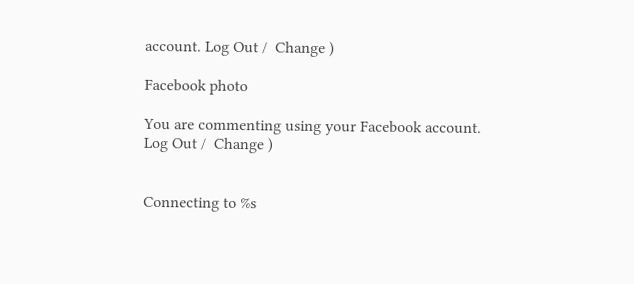account. Log Out /  Change )

Facebook photo

You are commenting using your Facebook account. Log Out /  Change )


Connecting to %s